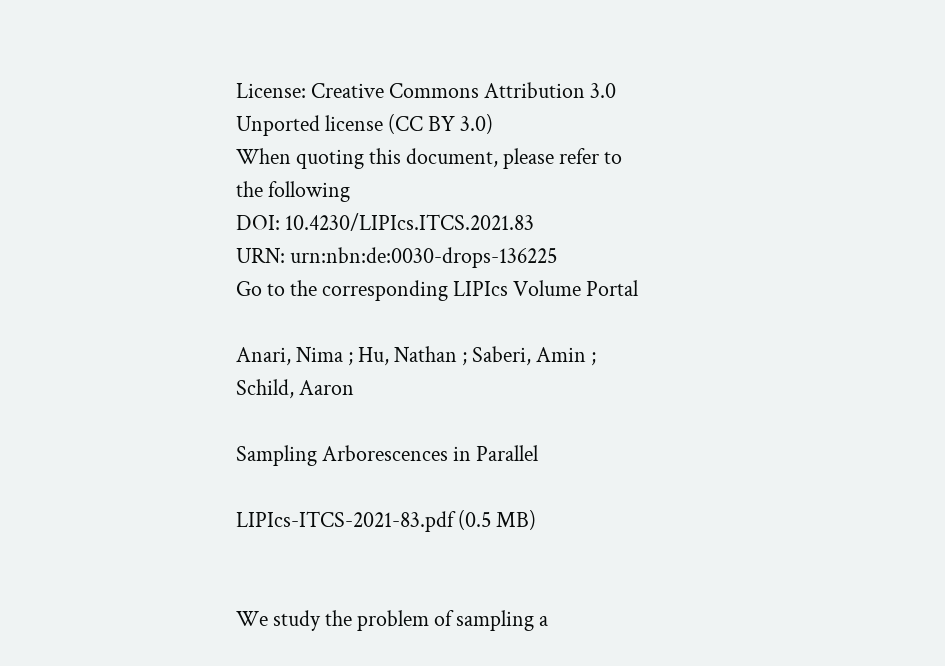License: Creative Commons Attribution 3.0 Unported license (CC BY 3.0)
When quoting this document, please refer to the following
DOI: 10.4230/LIPIcs.ITCS.2021.83
URN: urn:nbn:de:0030-drops-136225
Go to the corresponding LIPIcs Volume Portal

Anari, Nima ; Hu, Nathan ; Saberi, Amin ; Schild, Aaron

Sampling Arborescences in Parallel

LIPIcs-ITCS-2021-83.pdf (0.5 MB)


We study the problem of sampling a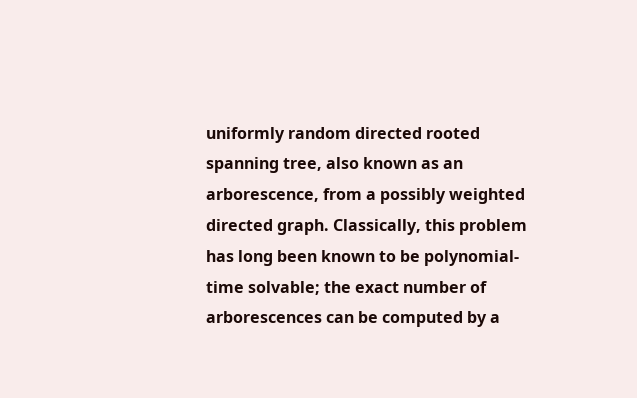uniformly random directed rooted spanning tree, also known as an arborescence, from a possibly weighted directed graph. Classically, this problem has long been known to be polynomial-time solvable; the exact number of arborescences can be computed by a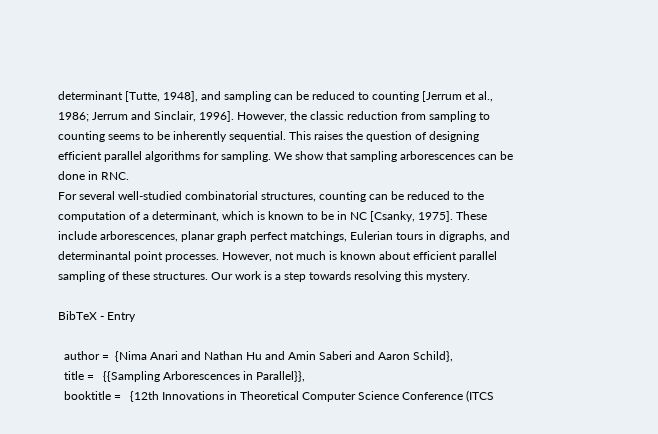determinant [Tutte, 1948], and sampling can be reduced to counting [Jerrum et al., 1986; Jerrum and Sinclair, 1996]. However, the classic reduction from sampling to counting seems to be inherently sequential. This raises the question of designing efficient parallel algorithms for sampling. We show that sampling arborescences can be done in RNC.
For several well-studied combinatorial structures, counting can be reduced to the computation of a determinant, which is known to be in NC [Csanky, 1975]. These include arborescences, planar graph perfect matchings, Eulerian tours in digraphs, and determinantal point processes. However, not much is known about efficient parallel sampling of these structures. Our work is a step towards resolving this mystery.

BibTeX - Entry

  author =  {Nima Anari and Nathan Hu and Amin Saberi and Aaron Schild},
  title =   {{Sampling Arborescences in Parallel}},
  booktitle =   {12th Innovations in Theoretical Computer Science Conference (ITCS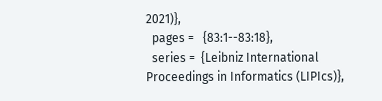2021)},
  pages =   {83:1--83:18},
  series =  {Leibniz International Proceedings in Informatics (LIPIcs)},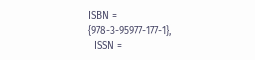ISBN =    {978-3-95977-177-1},
  ISSN =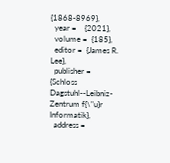{1868-8969},
  year =    {2021},
  volume =  {185},
  editor =  {James R. Lee},
  publisher =   {Schloss Dagstuhl--Leibniz-Zentrum f{\"u}r Informatik},
  address =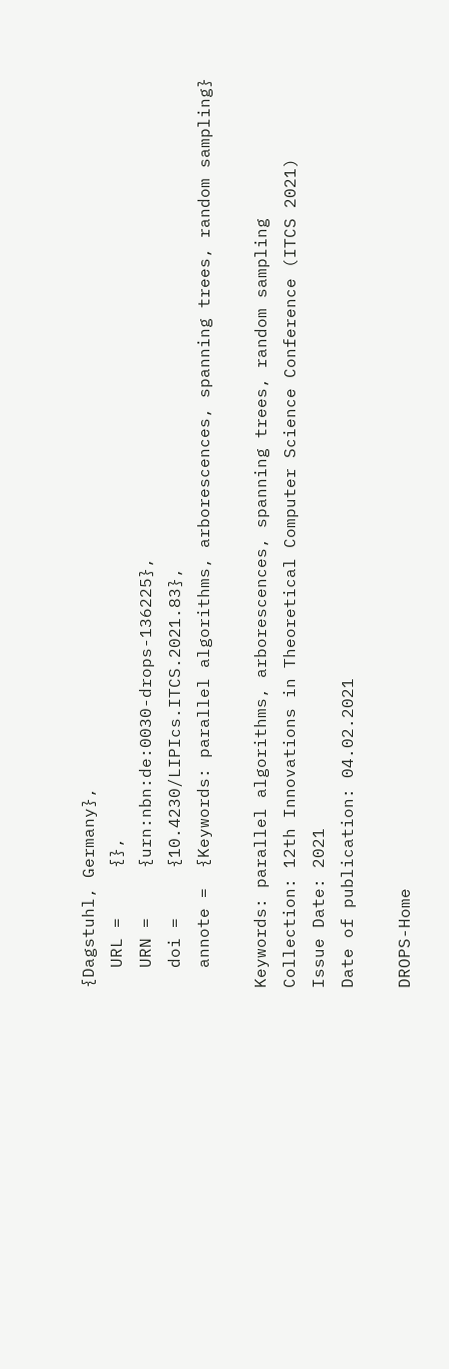{Dagstuhl, Germany},
  URL =     {},
  URN =     {urn:nbn:de:0030-drops-136225},
  doi =     {10.4230/LIPIcs.ITCS.2021.83},
  annote =  {Keywords: parallel algorithms, arborescences, spanning trees, random sampling}

Keywords: parallel algorithms, arborescences, spanning trees, random sampling
Collection: 12th Innovations in Theoretical Computer Science Conference (ITCS 2021)
Issue Date: 2021
Date of publication: 04.02.2021

DROPS-Home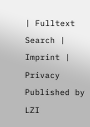| Fulltext Search | Imprint | Privacy Published by LZI